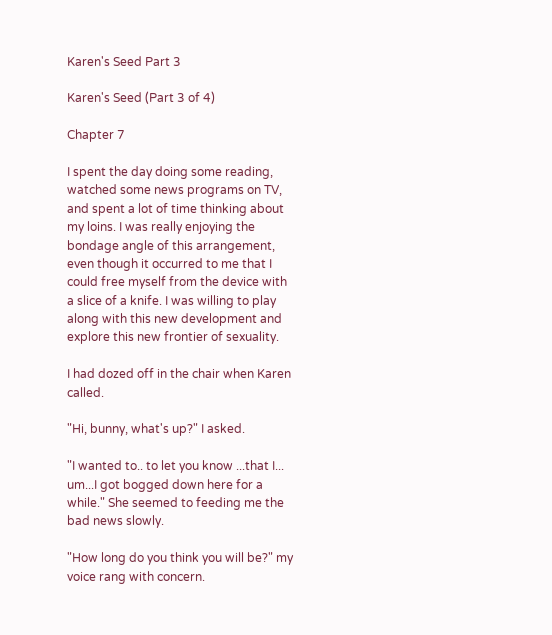Karen's Seed Part 3

Karen's Seed (Part 3 of 4)

Chapter 7

I spent the day doing some reading, watched some news programs on TV, and spent a lot of time thinking about my loins. I was really enjoying the bondage angle of this arrangement, even though it occurred to me that I could free myself from the device with a slice of a knife. I was willing to play along with this new development and explore this new frontier of sexuality.

I had dozed off in the chair when Karen called.

"Hi, bunny, what's up?" I asked.

"I wanted to.. to let you know ...that I... um...I got bogged down here for a while." She seemed to feeding me the bad news slowly.

"How long do you think you will be?" my voice rang with concern.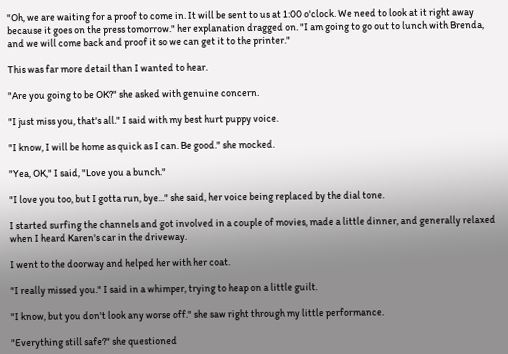"Oh, we are waiting for a proof to come in. It will be sent to us at 1:00 o'clock. We need to look at it right away because it goes on the press tomorrow." her explanation dragged on. "I am going to go out to lunch with Brenda, and we will come back and proof it so we can get it to the printer."

This was far more detail than I wanted to hear.

"Are you going to be OK?" she asked with genuine concern.

"I just miss you, that's all." I said with my best hurt puppy voice.

"I know, I will be home as quick as I can. Be good." she mocked.

"Yea, OK," I said, "Love you a bunch."

"I love you too, but I gotta run, bye..." she said, her voice being replaced by the dial tone.

I started surfing the channels and got involved in a couple of movies, made a little dinner, and generally relaxed when I heard Karen's car in the driveway.

I went to the doorway and helped her with her coat.

"I really missed you." I said in a whimper, trying to heap on a little guilt.

"I know, but you don't look any worse off." she saw right through my little performance.

"Everything still safe?" she questioned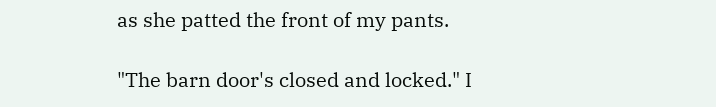as she patted the front of my pants.

"The barn door's closed and locked." I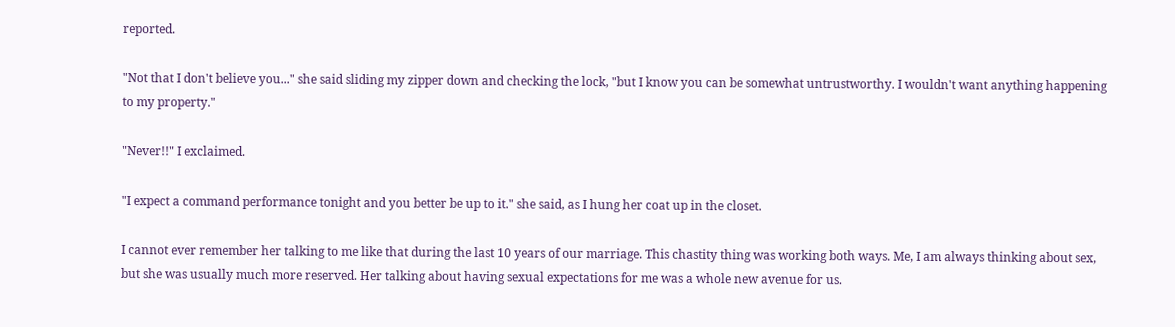reported.

"Not that I don't believe you..." she said sliding my zipper down and checking the lock, "but I know you can be somewhat untrustworthy. I wouldn't want anything happening to my property."

"Never!!" I exclaimed.

"I expect a command performance tonight and you better be up to it." she said, as I hung her coat up in the closet.

I cannot ever remember her talking to me like that during the last 10 years of our marriage. This chastity thing was working both ways. Me, I am always thinking about sex, but she was usually much more reserved. Her talking about having sexual expectations for me was a whole new avenue for us.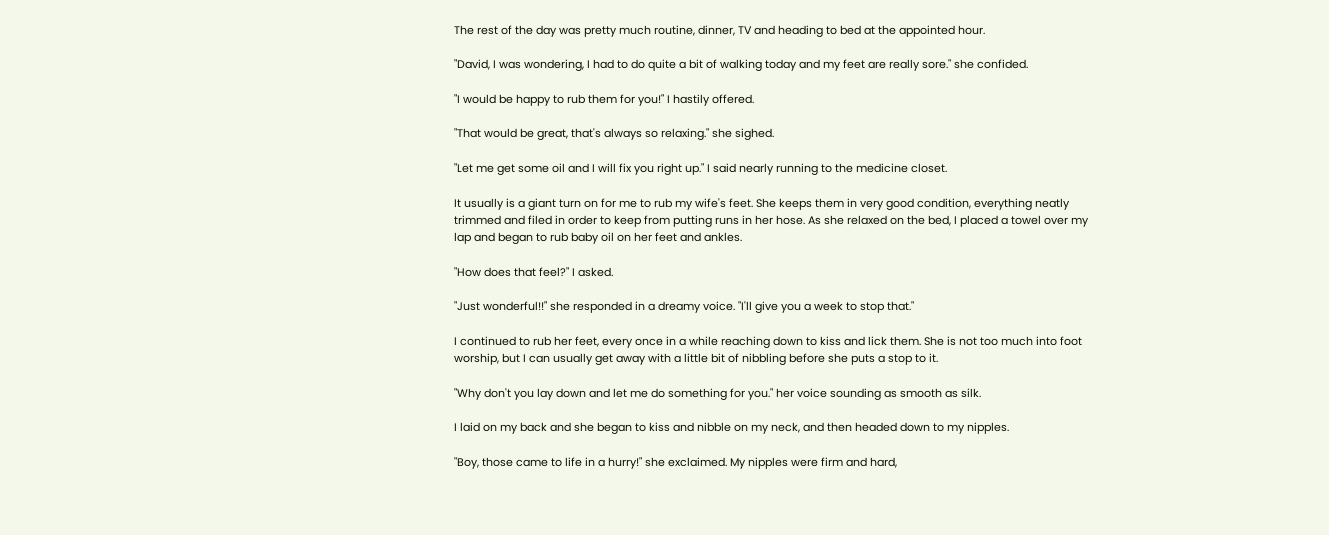The rest of the day was pretty much routine, dinner, TV and heading to bed at the appointed hour.

"David, I was wondering, I had to do quite a bit of walking today and my feet are really sore." she confided.

"I would be happy to rub them for you!" I hastily offered.

"That would be great, that's always so relaxing." she sighed.

"Let me get some oil and I will fix you right up." I said nearly running to the medicine closet.

It usually is a giant turn on for me to rub my wife's feet. She keeps them in very good condition, everything neatly trimmed and filed in order to keep from putting runs in her hose. As she relaxed on the bed, I placed a towel over my lap and began to rub baby oil on her feet and ankles.

"How does that feel?" I asked.

"Just wonderful!!" she responded in a dreamy voice. "I'll give you a week to stop that."

I continued to rub her feet, every once in a while reaching down to kiss and lick them. She is not too much into foot worship, but I can usually get away with a little bit of nibbling before she puts a stop to it.

"Why don't you lay down and let me do something for you." her voice sounding as smooth as silk.

I laid on my back and she began to kiss and nibble on my neck, and then headed down to my nipples.

"Boy, those came to life in a hurry!" she exclaimed. My nipples were firm and hard,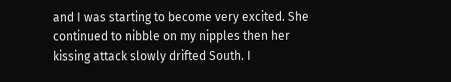and I was starting to become very excited. She continued to nibble on my nipples then her kissing attack slowly drifted South. I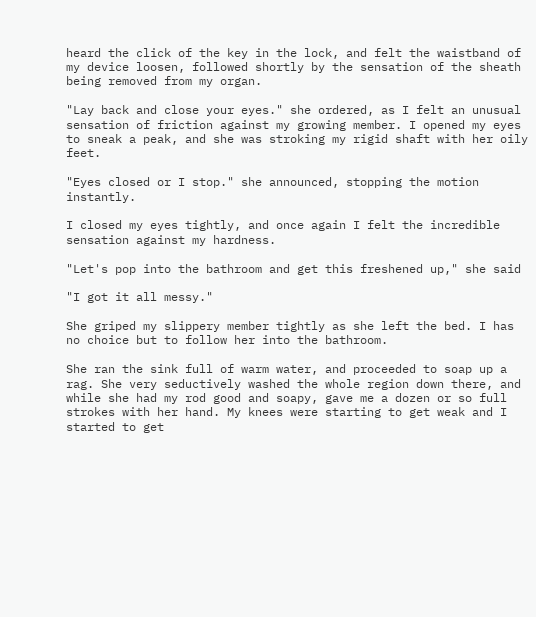heard the click of the key in the lock, and felt the waistband of my device loosen, followed shortly by the sensation of the sheath being removed from my organ.

"Lay back and close your eyes." she ordered, as I felt an unusual sensation of friction against my growing member. I opened my eyes to sneak a peak, and she was stroking my rigid shaft with her oily feet.

"Eyes closed or I stop." she announced, stopping the motion instantly.

I closed my eyes tightly, and once again I felt the incredible sensation against my hardness.

"Let's pop into the bathroom and get this freshened up," she said

"I got it all messy."

She griped my slippery member tightly as she left the bed. I has no choice but to follow her into the bathroom.

She ran the sink full of warm water, and proceeded to soap up a rag. She very seductively washed the whole region down there, and while she had my rod good and soapy, gave me a dozen or so full strokes with her hand. My knees were starting to get weak and I started to get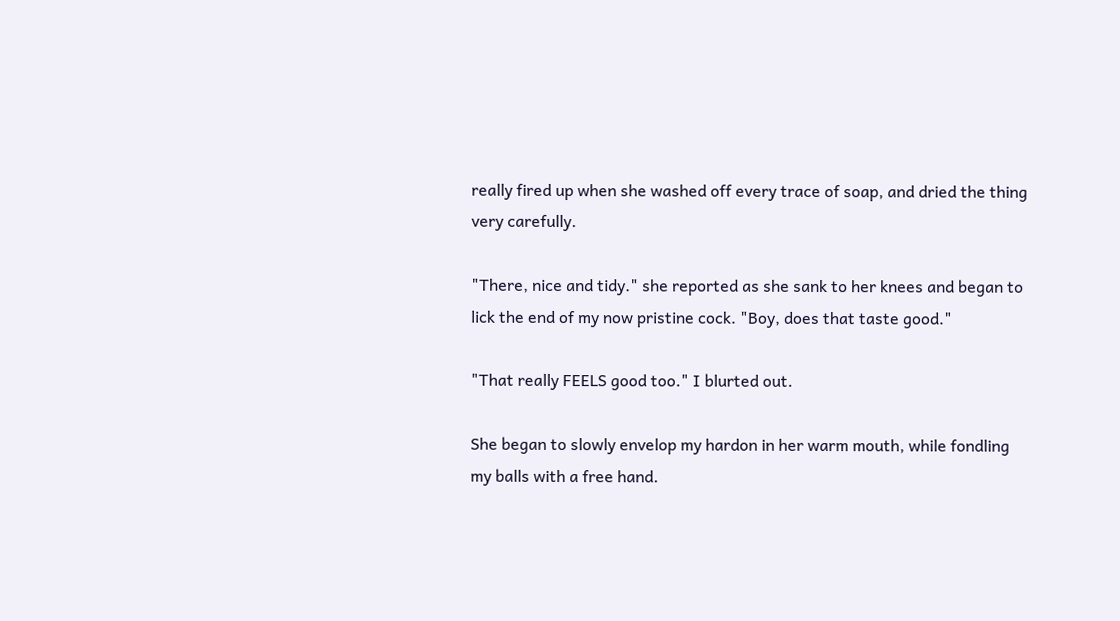really fired up when she washed off every trace of soap, and dried the thing very carefully.

"There, nice and tidy." she reported as she sank to her knees and began to lick the end of my now pristine cock. "Boy, does that taste good."

"That really FEELS good too." I blurted out.

She began to slowly envelop my hardon in her warm mouth, while fondling my balls with a free hand.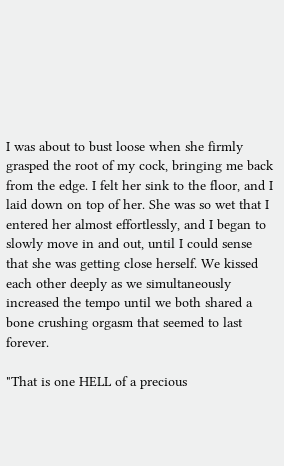I was about to bust loose when she firmly grasped the root of my cock, bringing me back from the edge. I felt her sink to the floor, and I laid down on top of her. She was so wet that I entered her almost effortlessly, and I began to slowly move in and out, until I could sense that she was getting close herself. We kissed each other deeply as we simultaneously increased the tempo until we both shared a bone crushing orgasm that seemed to last forever.

"That is one HELL of a precious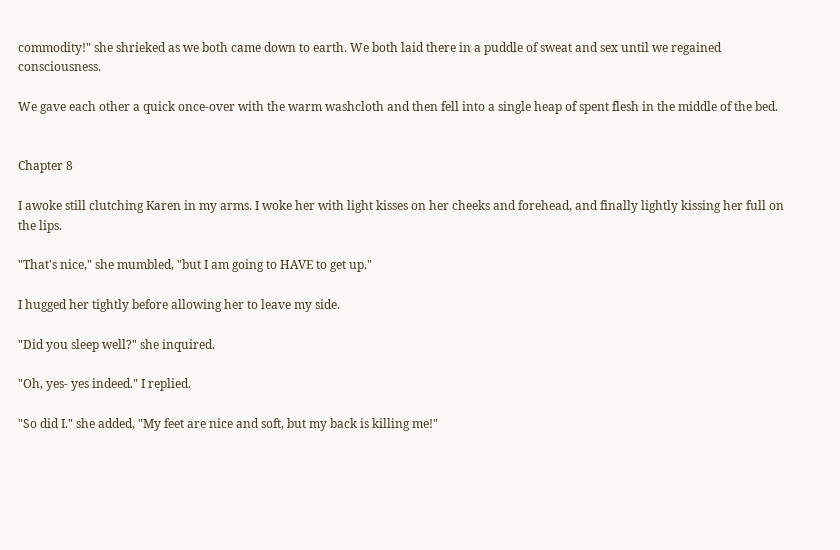commodity!" she shrieked as we both came down to earth. We both laid there in a puddle of sweat and sex until we regained consciousness.

We gave each other a quick once-over with the warm washcloth and then fell into a single heap of spent flesh in the middle of the bed.


Chapter 8

I awoke still clutching Karen in my arms. I woke her with light kisses on her cheeks and forehead, and finally lightly kissing her full on the lips.

"That's nice," she mumbled, "but I am going to HAVE to get up."

I hugged her tightly before allowing her to leave my side.

"Did you sleep well?" she inquired.

"Oh, yes- yes indeed." I replied.

"So did I." she added, "My feet are nice and soft, but my back is killing me!"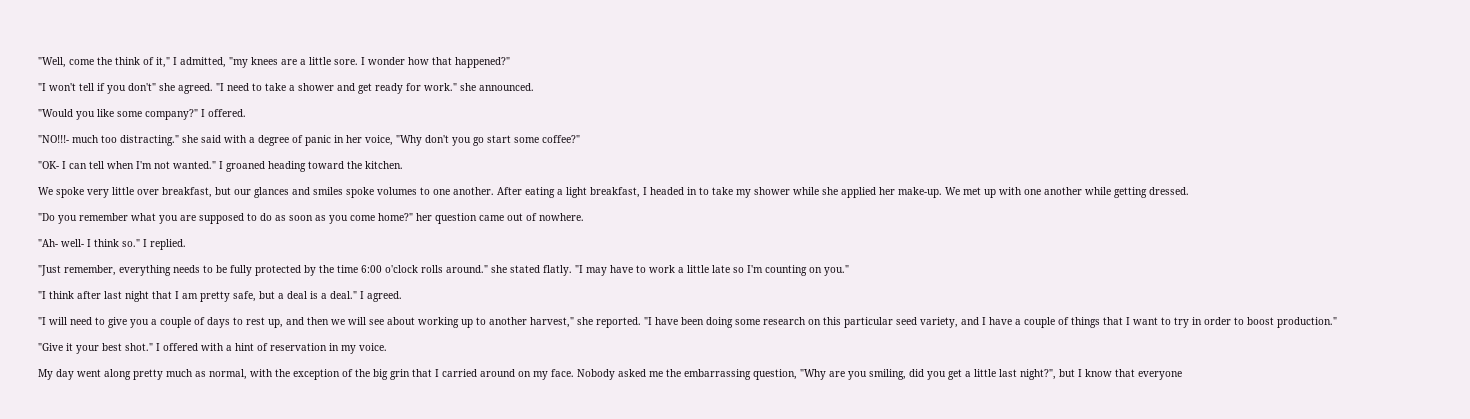"Well, come the think of it," I admitted, "my knees are a little sore. I wonder how that happened?"

"I won't tell if you don't" she agreed. "I need to take a shower and get ready for work." she announced.

"Would you like some company?" I offered.

"NO!!!- much too distracting." she said with a degree of panic in her voice, "Why don't you go start some coffee?"

"OK- I can tell when I'm not wanted." I groaned heading toward the kitchen.

We spoke very little over breakfast, but our glances and smiles spoke volumes to one another. After eating a light breakfast, I headed in to take my shower while she applied her make-up. We met up with one another while getting dressed.

"Do you remember what you are supposed to do as soon as you come home?" her question came out of nowhere.

"Ah- well- I think so." I replied.

"Just remember, everything needs to be fully protected by the time 6:00 o'clock rolls around." she stated flatly. "I may have to work a little late so I'm counting on you."

"I think after last night that I am pretty safe, but a deal is a deal." I agreed.

"I will need to give you a couple of days to rest up, and then we will see about working up to another harvest," she reported. "I have been doing some research on this particular seed variety, and I have a couple of things that I want to try in order to boost production."

"Give it your best shot." I offered with a hint of reservation in my voice.

My day went along pretty much as normal, with the exception of the big grin that I carried around on my face. Nobody asked me the embarrassing question, "Why are you smiling, did you get a little last night?", but I know that everyone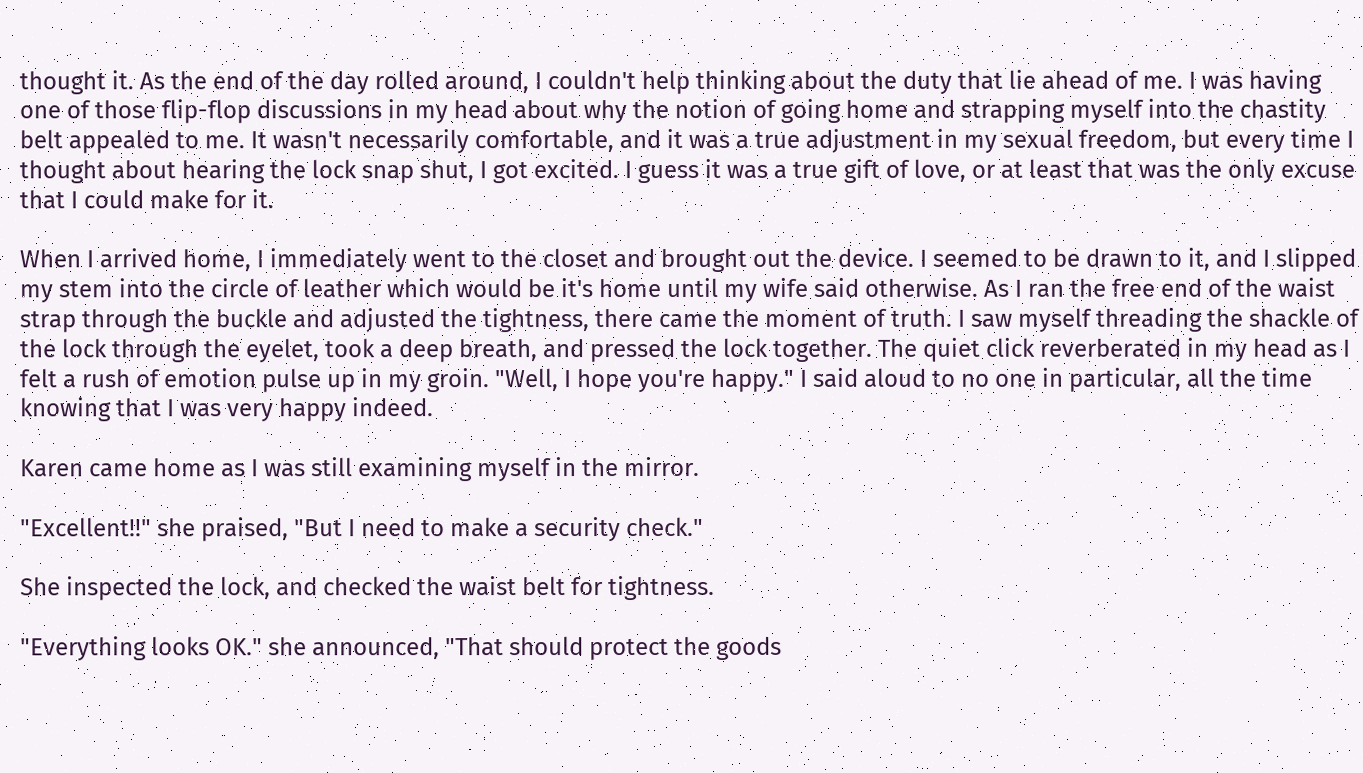thought it. As the end of the day rolled around, I couldn't help thinking about the duty that lie ahead of me. I was having one of those flip-flop discussions in my head about why the notion of going home and strapping myself into the chastity belt appealed to me. It wasn't necessarily comfortable, and it was a true adjustment in my sexual freedom, but every time I thought about hearing the lock snap shut, I got excited. I guess it was a true gift of love, or at least that was the only excuse that I could make for it.

When I arrived home, I immediately went to the closet and brought out the device. I seemed to be drawn to it, and I slipped my stem into the circle of leather which would be it's home until my wife said otherwise. As I ran the free end of the waist strap through the buckle and adjusted the tightness, there came the moment of truth. I saw myself threading the shackle of the lock through the eyelet, took a deep breath, and pressed the lock together. The quiet click reverberated in my head as I felt a rush of emotion pulse up in my groin. "Well, I hope you're happy." I said aloud to no one in particular, all the time knowing that I was very happy indeed.

Karen came home as I was still examining myself in the mirror.

"Excellent!!" she praised, "But I need to make a security check."

She inspected the lock, and checked the waist belt for tightness.

"Everything looks OK." she announced, "That should protect the goods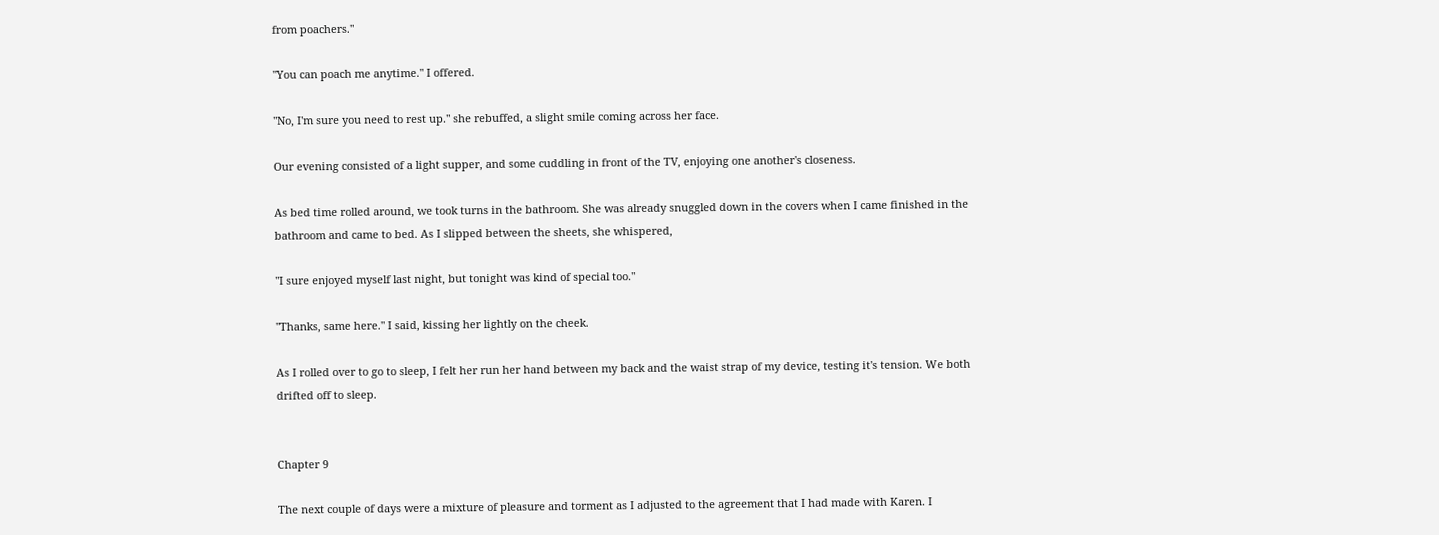from poachers."

"You can poach me anytime." I offered.

"No, I'm sure you need to rest up." she rebuffed, a slight smile coming across her face.

Our evening consisted of a light supper, and some cuddling in front of the TV, enjoying one another's closeness.

As bed time rolled around, we took turns in the bathroom. She was already snuggled down in the covers when I came finished in the bathroom and came to bed. As I slipped between the sheets, she whispered,

"I sure enjoyed myself last night, but tonight was kind of special too."

"Thanks, same here." I said, kissing her lightly on the cheek.

As I rolled over to go to sleep, I felt her run her hand between my back and the waist strap of my device, testing it's tension. We both drifted off to sleep.


Chapter 9

The next couple of days were a mixture of pleasure and torment as I adjusted to the agreement that I had made with Karen. I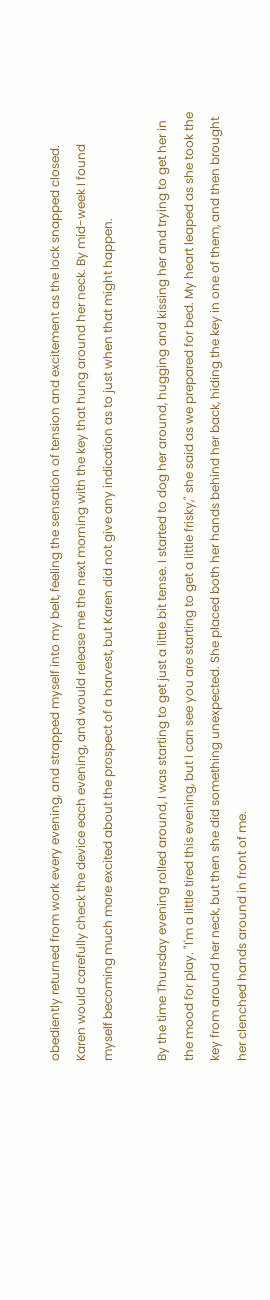obediently returned from work every evening, and strapped myself into my belt, feeling the sensation of tension and excitement as the lock snapped closed. Karen would carefully check the device each evening, and would release me the next morning with the key that hung around her neck. By mid-week I found myself becoming much more excited about the prospect of a harvest, but Karen did not give any indication as to just when that might happen.

By the time Thursday evening rolled around, I was starting to get just a little bit tense. I started to dog her around, hugging and kissing her and trying to get her in the mood for play. "I'm a little tired this evening, but I can see you are starting to get a little frisky," she said as we prepared for bed. My heart leaped as she took the key from around her neck, but then she did something unexpected. She placed both her hands behind her back, hiding the key in one of them, and then brought her clenched hands around in front of me.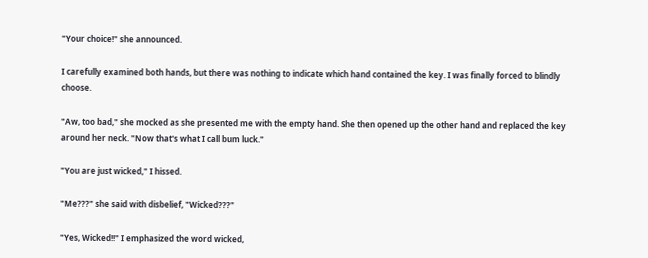"Your choice!" she announced.

I carefully examined both hands, but there was nothing to indicate which hand contained the key. I was finally forced to blindly choose.

"Aw, too bad," she mocked as she presented me with the empty hand. She then opened up the other hand and replaced the key around her neck. "Now that's what I call bum luck."

"You are just wicked," I hissed.

"Me???" she said with disbelief, "Wicked???"

"Yes, Wicked!!" I emphasized the word wicked,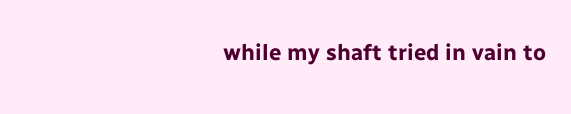while my shaft tried in vain to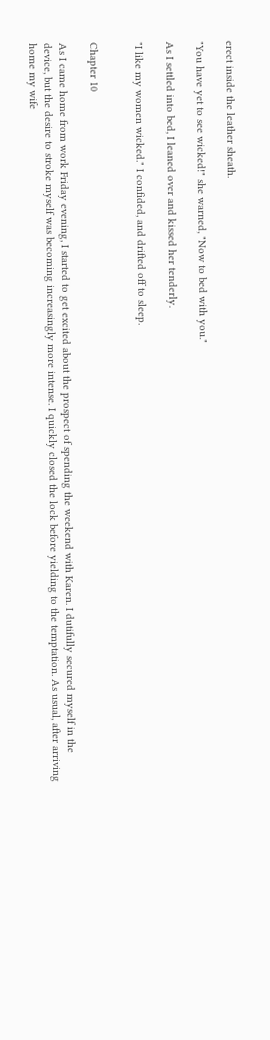erect inside the leather sheath.

"You have yet to see wicked!" she warned, "Now to bed with you."

As I settled into bed, I leaned over and kissed her tenderly.

"I like my women wicked." I confided, and drifted off to sleep.


Chapter 10

As I came home from work Friday evening, I started to get excited about the prospect of spending the weekend with Karen. I dutifully secured myself in the device, but the desire to stroke myself was becoming increasingly more intense. I quickly closed the lock before yielding to the temptation. As usual, after arriving home my wife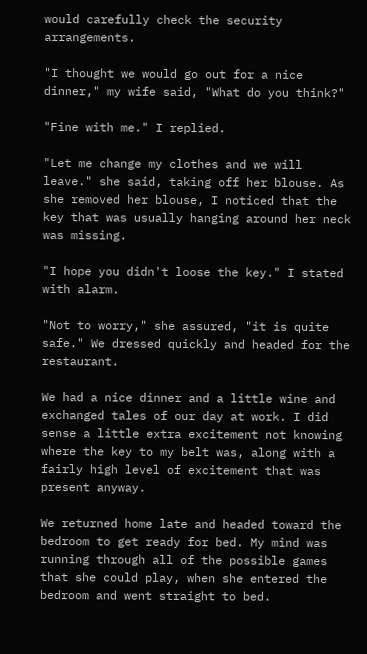would carefully check the security arrangements.

"I thought we would go out for a nice dinner," my wife said, "What do you think?"

"Fine with me." I replied.

"Let me change my clothes and we will leave." she said, taking off her blouse. As she removed her blouse, I noticed that the key that was usually hanging around her neck was missing.

"I hope you didn't loose the key." I stated with alarm.

"Not to worry," she assured, "it is quite safe." We dressed quickly and headed for the restaurant.

We had a nice dinner and a little wine and exchanged tales of our day at work. I did sense a little extra excitement not knowing where the key to my belt was, along with a fairly high level of excitement that was present anyway.

We returned home late and headed toward the bedroom to get ready for bed. My mind was running through all of the possible games that she could play, when she entered the bedroom and went straight to bed.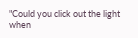"Could you click out the light when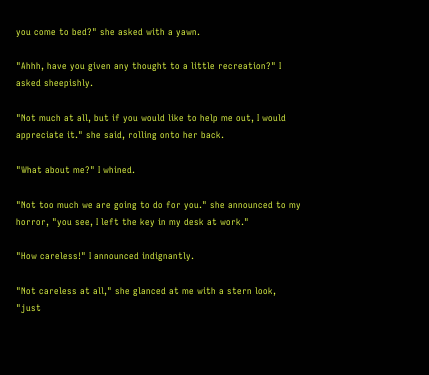you come to bed?" she asked with a yawn.

"Ahhh, have you given any thought to a little recreation?" I asked sheepishly.

"Not much at all, but if you would like to help me out, I would appreciate it." she said, rolling onto her back.

"What about me?" I whined.

"Not too much we are going to do for you." she announced to my horror, "you see, I left the key in my desk at work."

"How careless!" I announced indignantly.

"Not careless at all," she glanced at me with a stern look, "just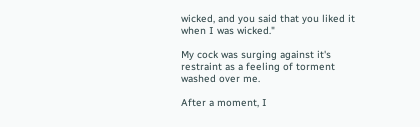wicked, and you said that you liked it when I was wicked."

My cock was surging against it's restraint as a feeling of torment washed over me.

After a moment, I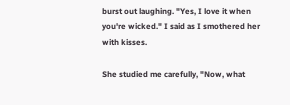burst out laughing. "Yes, I love it when you're wicked." I said as I smothered her with kisses.

She studied me carefully, "Now, what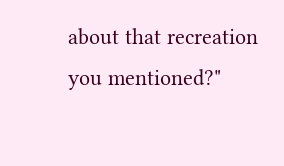about that recreation you mentioned?"